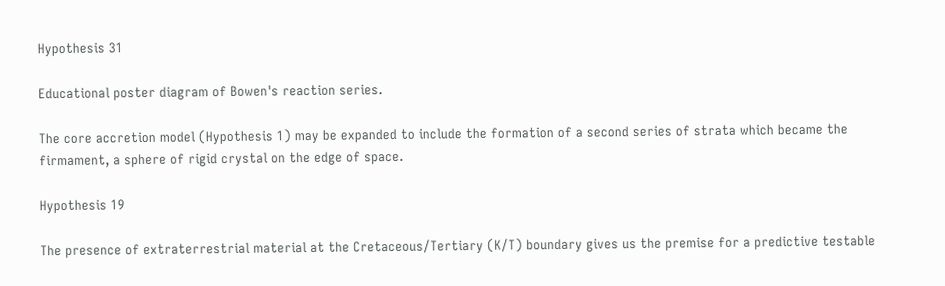Hypothesis 31

Educational poster diagram of Bowen's reaction series.

The core accretion model (Hypothesis 1) may be expanded to include the formation of a second series of strata which became the firmament, a sphere of rigid crystal on the edge of space.

Hypothesis 19

The presence of extraterrestrial material at the Cretaceous/Tertiary (K/T) boundary gives us the premise for a predictive testable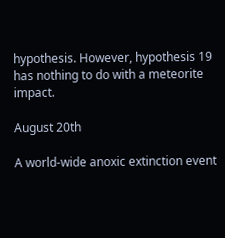hypothesis. However, hypothesis 19 has nothing to do with a meteorite impact.

August 20th

A world-wide anoxic extinction event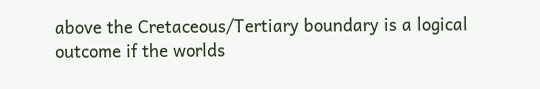above the Cretaceous/Tertiary boundary is a logical outcome if the worlds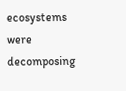ecosystems were decomposing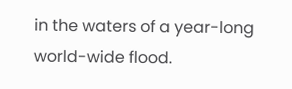in the waters of a year-long world-wide flood.